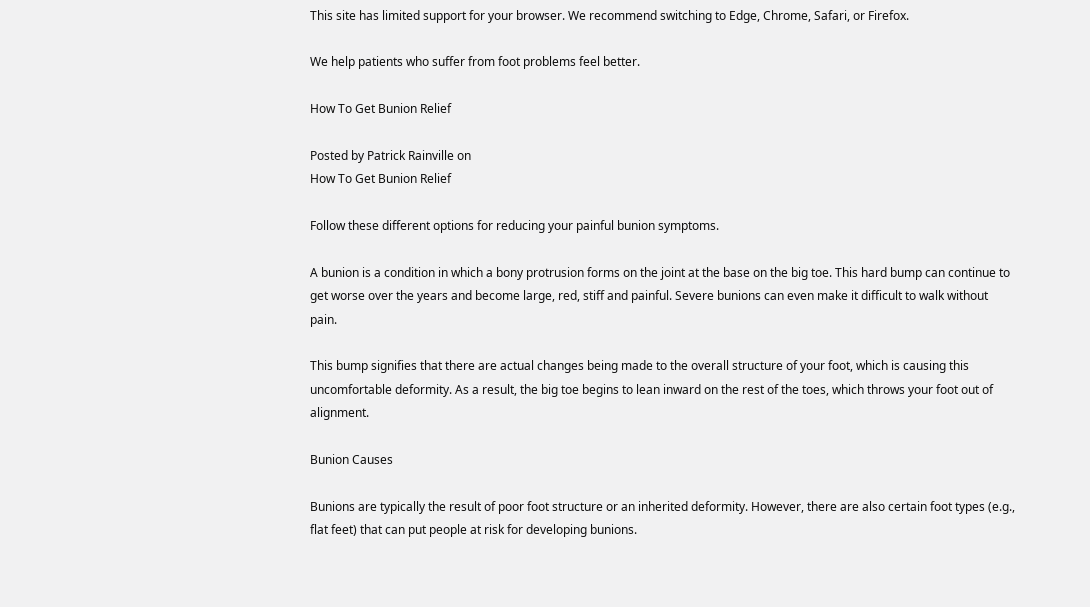This site has limited support for your browser. We recommend switching to Edge, Chrome, Safari, or Firefox.

We help patients who suffer from foot problems feel better.

How To Get Bunion Relief

Posted by Patrick Rainville on
How To Get Bunion Relief

Follow these different options for reducing your painful bunion symptoms.

A bunion is a condition in which a bony protrusion forms on the joint at the base on the big toe. This hard bump can continue to get worse over the years and become large, red, stiff and painful. Severe bunions can even make it difficult to walk without pain.

This bump signifies that there are actual changes being made to the overall structure of your foot, which is causing this uncomfortable deformity. As a result, the big toe begins to lean inward on the rest of the toes, which throws your foot out of alignment.

Bunion Causes

Bunions are typically the result of poor foot structure or an inherited deformity. However, there are also certain foot types (e.g., flat feet) that can put people at risk for developing bunions.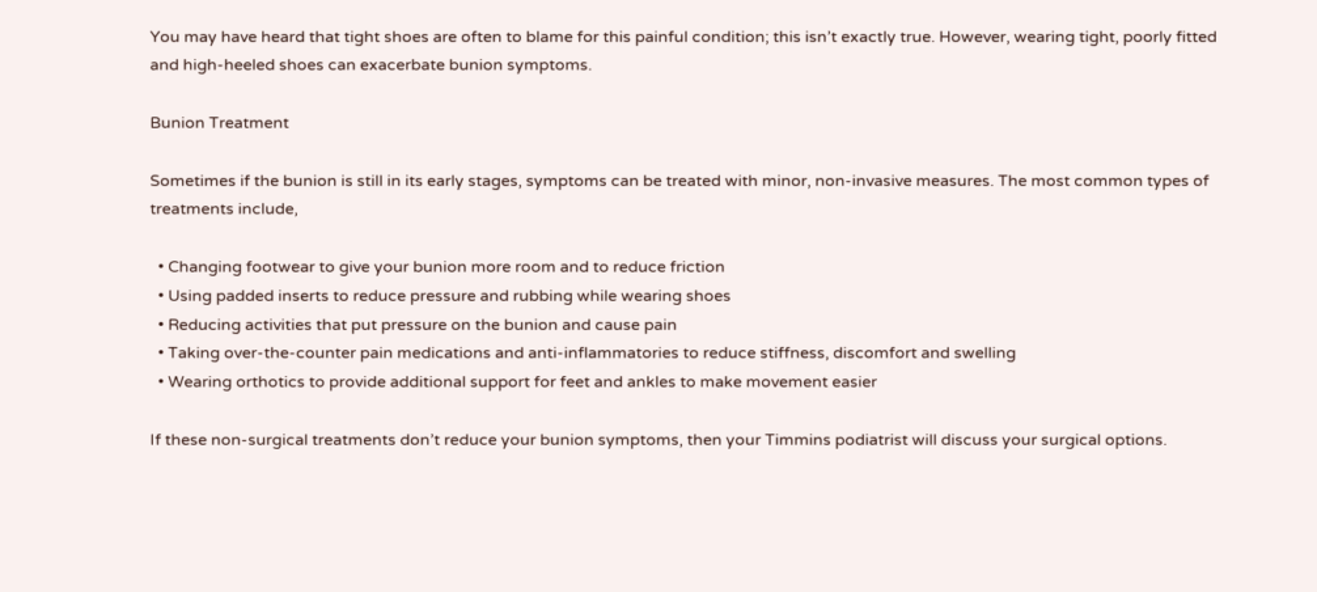You may have heard that tight shoes are often to blame for this painful condition; this isn’t exactly true. However, wearing tight, poorly fitted and high-heeled shoes can exacerbate bunion symptoms.

Bunion Treatment

Sometimes if the bunion is still in its early stages, symptoms can be treated with minor, non-invasive measures. The most common types of treatments include,

  • Changing footwear to give your bunion more room and to reduce friction
  • Using padded inserts to reduce pressure and rubbing while wearing shoes
  • Reducing activities that put pressure on the bunion and cause pain
  • Taking over-the-counter pain medications and anti-inflammatories to reduce stiffness, discomfort and swelling
  • Wearing orthotics to provide additional support for feet and ankles to make movement easier

If these non-surgical treatments don’t reduce your bunion symptoms, then your Timmins podiatrist will discuss your surgical options.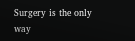Surgery is the only way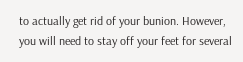to actually get rid of your bunion. However, you will need to stay off your feet for several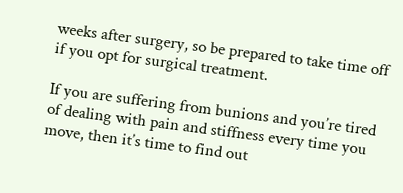weeks after surgery, so be prepared to take time off if you opt for surgical treatment.

If you are suffering from bunions and you’re tired of dealing with pain and stiffness every time you move, then it’s time to find out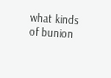what kinds of bunion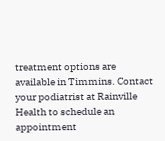treatment options are available in Timmins. Contact your podiatrist at Rainville Health to schedule an appointment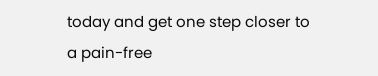today and get one step closer to a pain-free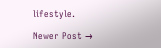lifestyle.

Newer Post →